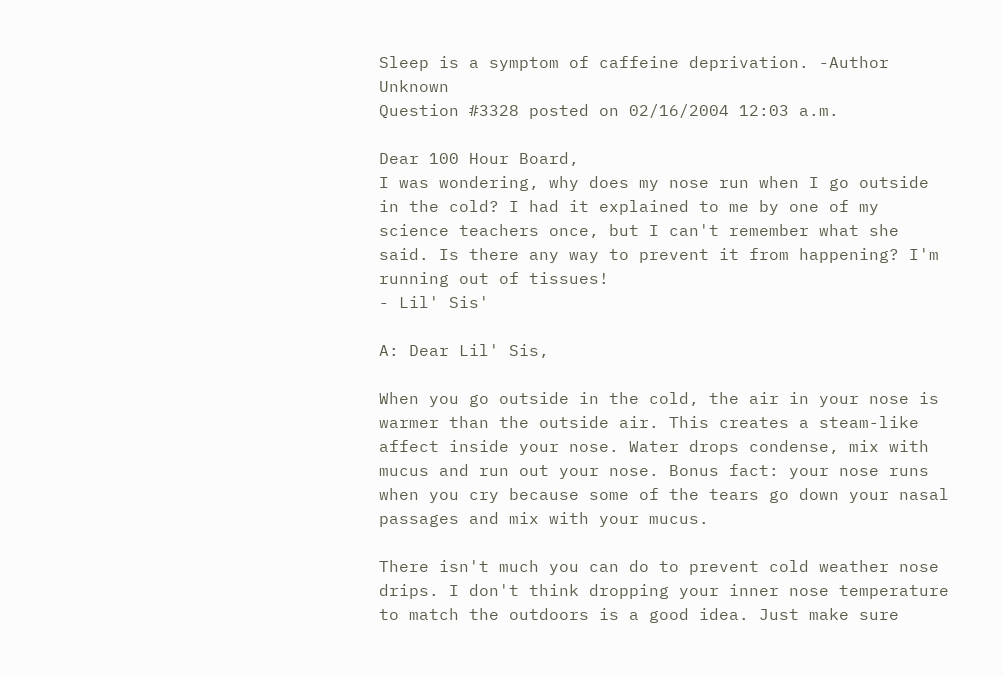Sleep is a symptom of caffeine deprivation. -Author Unknown
Question #3328 posted on 02/16/2004 12:03 a.m.

Dear 100 Hour Board,
I was wondering, why does my nose run when I go outside in the cold? I had it explained to me by one of my science teachers once, but I can't remember what she said. Is there any way to prevent it from happening? I'm running out of tissues!
- Lil' Sis'

A: Dear Lil' Sis,

When you go outside in the cold, the air in your nose is warmer than the outside air. This creates a steam-like affect inside your nose. Water drops condense, mix with mucus and run out your nose. Bonus fact: your nose runs when you cry because some of the tears go down your nasal passages and mix with your mucus.

There isn't much you can do to prevent cold weather nose drips. I don't think dropping your inner nose temperature to match the outdoors is a good idea. Just make sure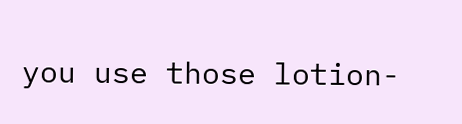you use those lotion-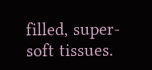filled, super-soft tissues.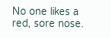No one likes a red, sore nose.